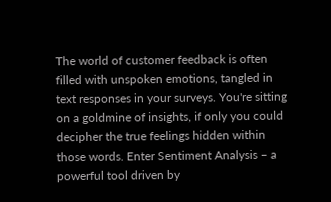The world of customer feedback is often filled with unspoken emotions, tangled in text responses in your surveys. You're sitting on a goldmine of insights, if only you could decipher the true feelings hidden within those words. Enter Sentiment Analysis – a powerful tool driven by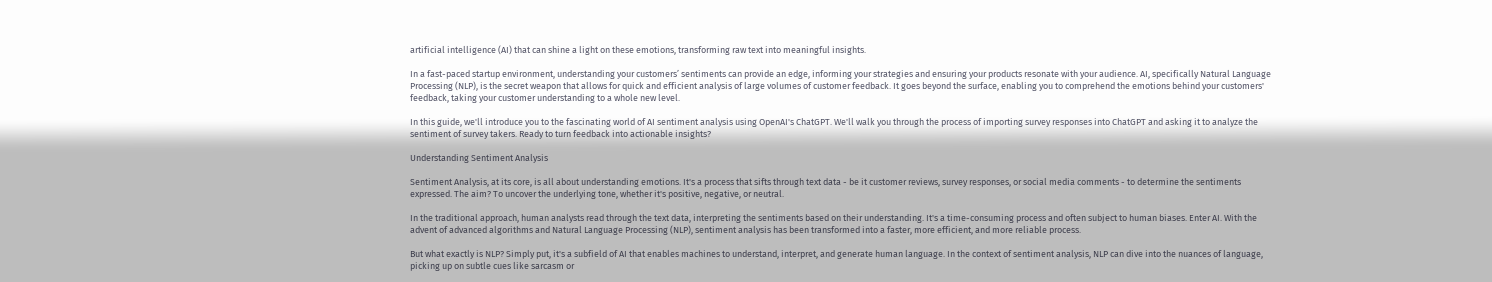artificial intelligence (AI) that can shine a light on these emotions, transforming raw text into meaningful insights.

In a fast-paced startup environment, understanding your customers’ sentiments can provide an edge, informing your strategies and ensuring your products resonate with your audience. AI, specifically Natural Language Processing (NLP), is the secret weapon that allows for quick and efficient analysis of large volumes of customer feedback. It goes beyond the surface, enabling you to comprehend the emotions behind your customers' feedback, taking your customer understanding to a whole new level.

In this guide, we'll introduce you to the fascinating world of AI sentiment analysis using OpenAI's ChatGPT. We'll walk you through the process of importing survey responses into ChatGPT and asking it to analyze the sentiment of survey takers. Ready to turn feedback into actionable insights?

Understanding Sentiment Analysis

Sentiment Analysis, at its core, is all about understanding emotions. It's a process that sifts through text data - be it customer reviews, survey responses, or social media comments - to determine the sentiments expressed. The aim? To uncover the underlying tone, whether it's positive, negative, or neutral.

In the traditional approach, human analysts read through the text data, interpreting the sentiments based on their understanding. It's a time-consuming process and often subject to human biases. Enter AI. With the advent of advanced algorithms and Natural Language Processing (NLP), sentiment analysis has been transformed into a faster, more efficient, and more reliable process.

But what exactly is NLP? Simply put, it's a subfield of AI that enables machines to understand, interpret, and generate human language. In the context of sentiment analysis, NLP can dive into the nuances of language, picking up on subtle cues like sarcasm or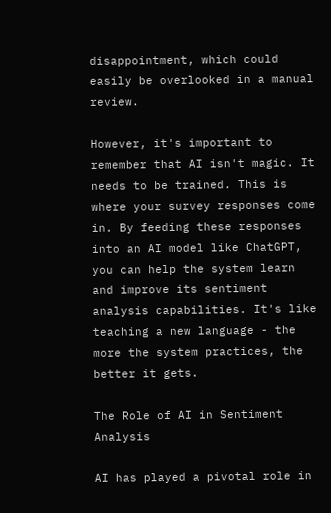disappointment, which could easily be overlooked in a manual review.

However, it's important to remember that AI isn't magic. It needs to be trained. This is where your survey responses come in. By feeding these responses into an AI model like ChatGPT, you can help the system learn and improve its sentiment analysis capabilities. It's like teaching a new language - the more the system practices, the better it gets.

The Role of AI in Sentiment Analysis

AI has played a pivotal role in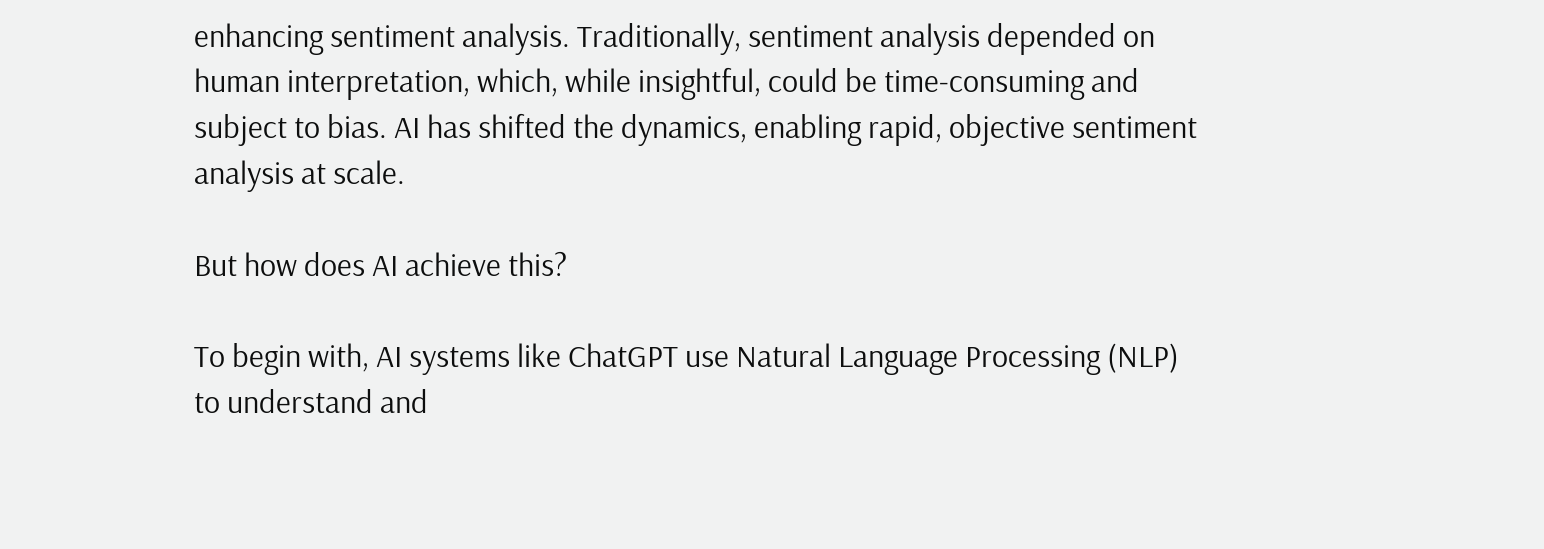enhancing sentiment analysis. Traditionally, sentiment analysis depended on human interpretation, which, while insightful, could be time-consuming and subject to bias. AI has shifted the dynamics, enabling rapid, objective sentiment analysis at scale.

But how does AI achieve this?

To begin with, AI systems like ChatGPT use Natural Language Processing (NLP) to understand and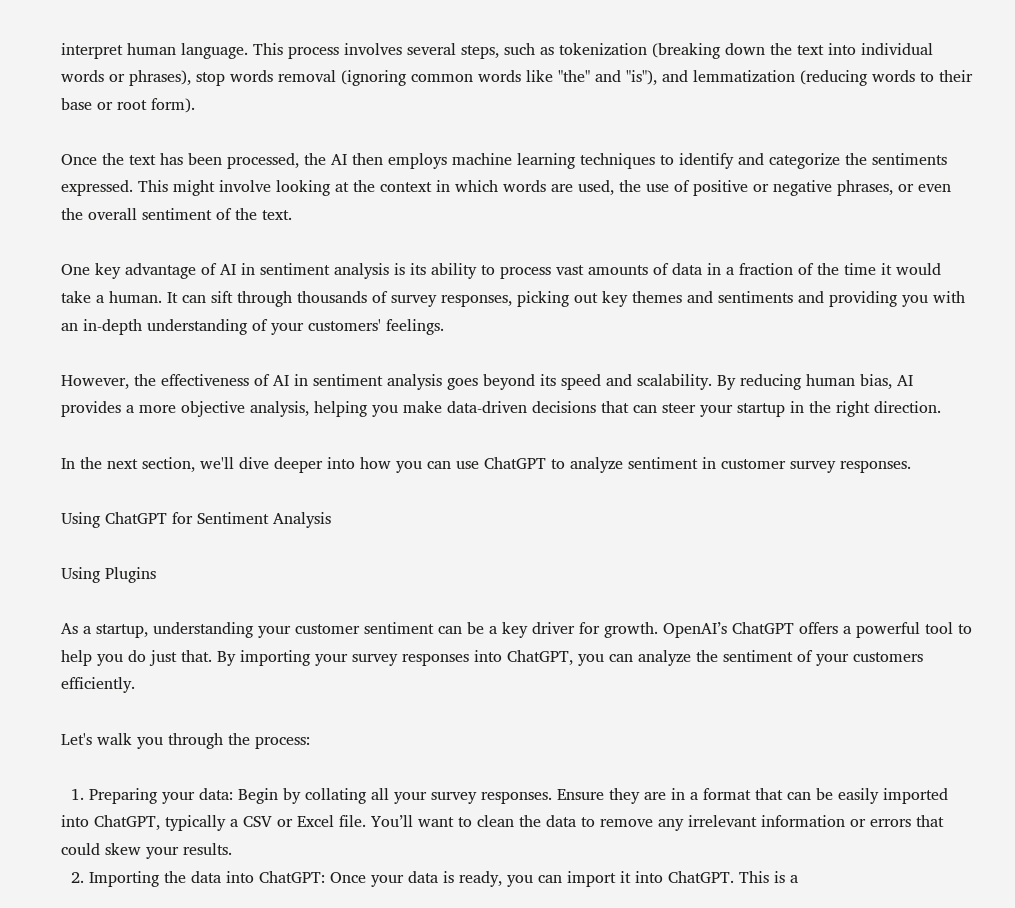interpret human language. This process involves several steps, such as tokenization (breaking down the text into individual words or phrases), stop words removal (ignoring common words like "the" and "is"), and lemmatization (reducing words to their base or root form).

Once the text has been processed, the AI then employs machine learning techniques to identify and categorize the sentiments expressed. This might involve looking at the context in which words are used, the use of positive or negative phrases, or even the overall sentiment of the text.

One key advantage of AI in sentiment analysis is its ability to process vast amounts of data in a fraction of the time it would take a human. It can sift through thousands of survey responses, picking out key themes and sentiments and providing you with an in-depth understanding of your customers' feelings.

However, the effectiveness of AI in sentiment analysis goes beyond its speed and scalability. By reducing human bias, AI provides a more objective analysis, helping you make data-driven decisions that can steer your startup in the right direction.

In the next section, we'll dive deeper into how you can use ChatGPT to analyze sentiment in customer survey responses.

Using ChatGPT for Sentiment Analysis

Using Plugins

As a startup, understanding your customer sentiment can be a key driver for growth. OpenAI’s ChatGPT offers a powerful tool to help you do just that. By importing your survey responses into ChatGPT, you can analyze the sentiment of your customers efficiently.

Let's walk you through the process:

  1. Preparing your data: Begin by collating all your survey responses. Ensure they are in a format that can be easily imported into ChatGPT, typically a CSV or Excel file. You’ll want to clean the data to remove any irrelevant information or errors that could skew your results.
  2. Importing the data into ChatGPT: Once your data is ready, you can import it into ChatGPT. This is a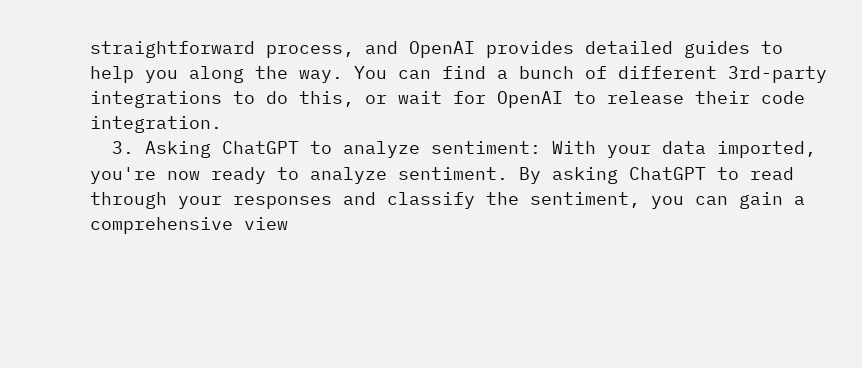straightforward process, and OpenAI provides detailed guides to help you along the way. You can find a bunch of different 3rd-party integrations to do this, or wait for OpenAI to release their code integration.
  3. Asking ChatGPT to analyze sentiment: With your data imported, you're now ready to analyze sentiment. By asking ChatGPT to read through your responses and classify the sentiment, you can gain a comprehensive view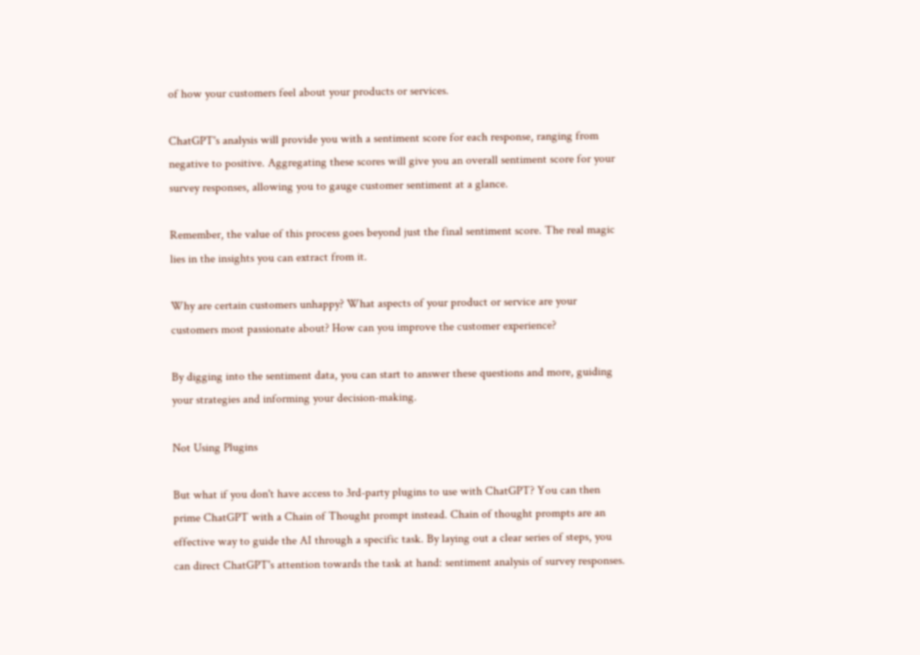of how your customers feel about your products or services.

ChatGPT's analysis will provide you with a sentiment score for each response, ranging from negative to positive. Aggregating these scores will give you an overall sentiment score for your survey responses, allowing you to gauge customer sentiment at a glance.

Remember, the value of this process goes beyond just the final sentiment score. The real magic lies in the insights you can extract from it.

Why are certain customers unhappy? What aspects of your product or service are your customers most passionate about? How can you improve the customer experience?

By digging into the sentiment data, you can start to answer these questions and more, guiding your strategies and informing your decision-making.

Not Using Plugins

But what if you don't have access to 3rd-party plugins to use with ChatGPT? You can then prime ChatGPT with a Chain of Thought prompt instead. Chain of thought prompts are an effective way to guide the AI through a specific task. By laying out a clear series of steps, you can direct ChatGPT's attention towards the task at hand: sentiment analysis of survey responses.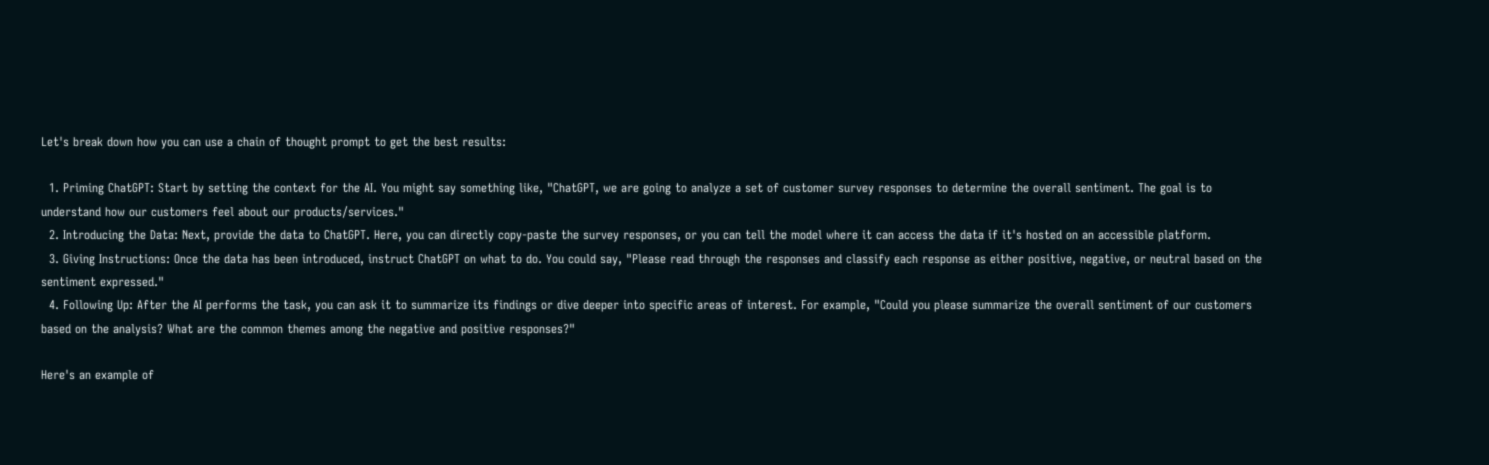Let's break down how you can use a chain of thought prompt to get the best results:

  1. Priming ChatGPT: Start by setting the context for the AI. You might say something like, "ChatGPT, we are going to analyze a set of customer survey responses to determine the overall sentiment. The goal is to understand how our customers feel about our products/services."
  2. Introducing the Data: Next, provide the data to ChatGPT. Here, you can directly copy-paste the survey responses, or you can tell the model where it can access the data if it's hosted on an accessible platform.
  3. Giving Instructions: Once the data has been introduced, instruct ChatGPT on what to do. You could say, "Please read through the responses and classify each response as either positive, negative, or neutral based on the sentiment expressed."
  4. Following Up: After the AI performs the task, you can ask it to summarize its findings or dive deeper into specific areas of interest. For example, "Could you please summarize the overall sentiment of our customers based on the analysis? What are the common themes among the negative and positive responses?"

Here's an example of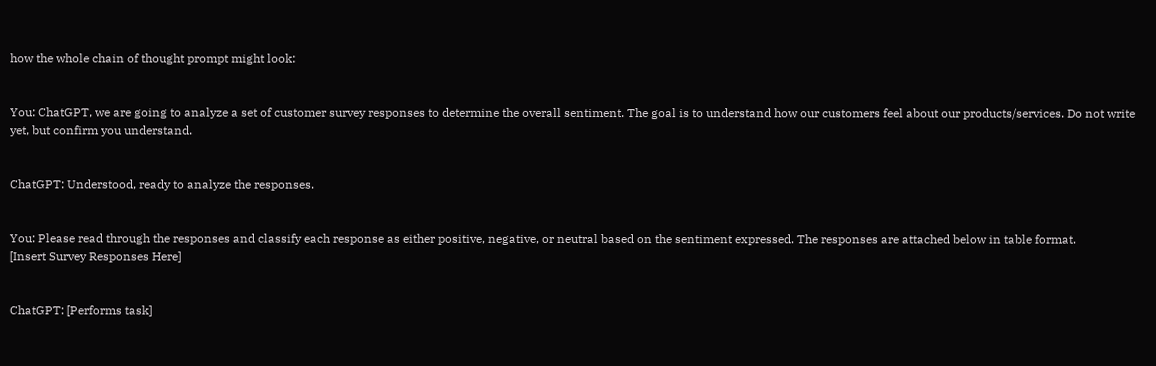how the whole chain of thought prompt might look:


You: ChatGPT, we are going to analyze a set of customer survey responses to determine the overall sentiment. The goal is to understand how our customers feel about our products/services. Do not write yet, but confirm you understand.


ChatGPT: Understood, ready to analyze the responses.


You: Please read through the responses and classify each response as either positive, negative, or neutral based on the sentiment expressed. The responses are attached below in table format.
[Insert Survey Responses Here]


ChatGPT: [Performs task]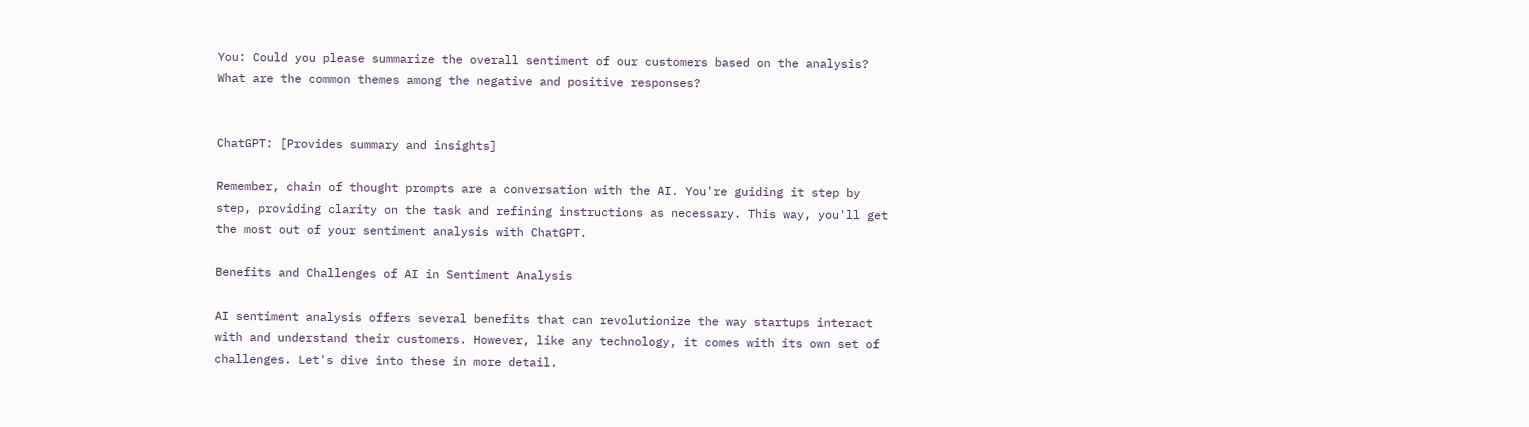You: Could you please summarize the overall sentiment of our customers based on the analysis? What are the common themes among the negative and positive responses?


ChatGPT: [Provides summary and insights]

Remember, chain of thought prompts are a conversation with the AI. You're guiding it step by step, providing clarity on the task and refining instructions as necessary. This way, you'll get the most out of your sentiment analysis with ChatGPT.

Benefits and Challenges of AI in Sentiment Analysis

AI sentiment analysis offers several benefits that can revolutionize the way startups interact with and understand their customers. However, like any technology, it comes with its own set of challenges. Let's dive into these in more detail.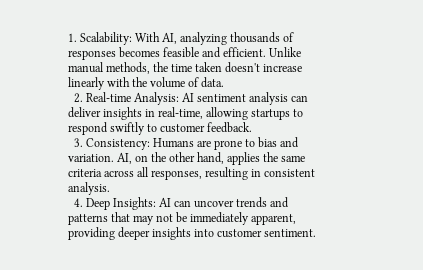1. Scalability: With AI, analyzing thousands of responses becomes feasible and efficient. Unlike manual methods, the time taken doesn't increase linearly with the volume of data.
  2. Real-time Analysis: AI sentiment analysis can deliver insights in real-time, allowing startups to respond swiftly to customer feedback.
  3. Consistency: Humans are prone to bias and variation. AI, on the other hand, applies the same criteria across all responses, resulting in consistent analysis.
  4. Deep Insights: AI can uncover trends and patterns that may not be immediately apparent, providing deeper insights into customer sentiment.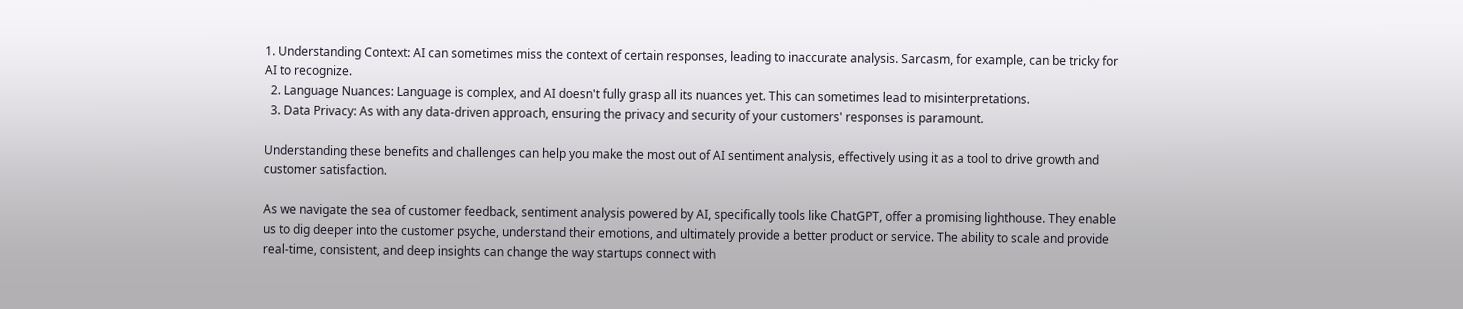1. Understanding Context: AI can sometimes miss the context of certain responses, leading to inaccurate analysis. Sarcasm, for example, can be tricky for AI to recognize.
  2. Language Nuances: Language is complex, and AI doesn't fully grasp all its nuances yet. This can sometimes lead to misinterpretations.
  3. Data Privacy: As with any data-driven approach, ensuring the privacy and security of your customers' responses is paramount.

Understanding these benefits and challenges can help you make the most out of AI sentiment analysis, effectively using it as a tool to drive growth and customer satisfaction.

As we navigate the sea of customer feedback, sentiment analysis powered by AI, specifically tools like ChatGPT, offer a promising lighthouse. They enable us to dig deeper into the customer psyche, understand their emotions, and ultimately provide a better product or service. The ability to scale and provide real-time, consistent, and deep insights can change the way startups connect with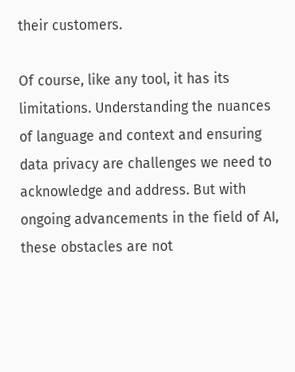their customers.

Of course, like any tool, it has its limitations. Understanding the nuances of language and context and ensuring data privacy are challenges we need to acknowledge and address. But with ongoing advancements in the field of AI, these obstacles are not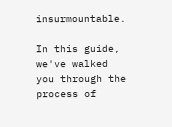insurmountable.

In this guide, we've walked you through the process of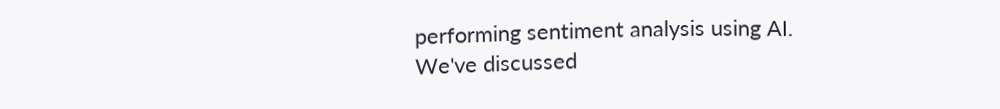performing sentiment analysis using AI. We've discussed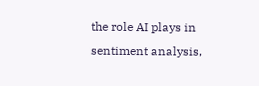the role AI plays in sentiment analysis,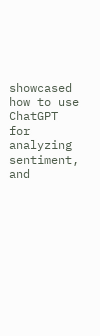showcased how to use ChatGPT for analyzing sentiment, and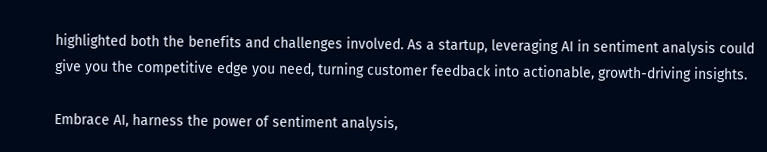highlighted both the benefits and challenges involved. As a startup, leveraging AI in sentiment analysis could give you the competitive edge you need, turning customer feedback into actionable, growth-driving insights.

Embrace AI, harness the power of sentiment analysis,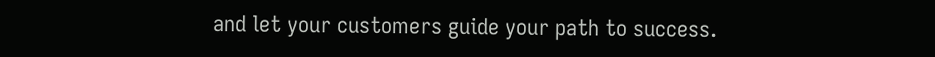and let your customers guide your path to success.